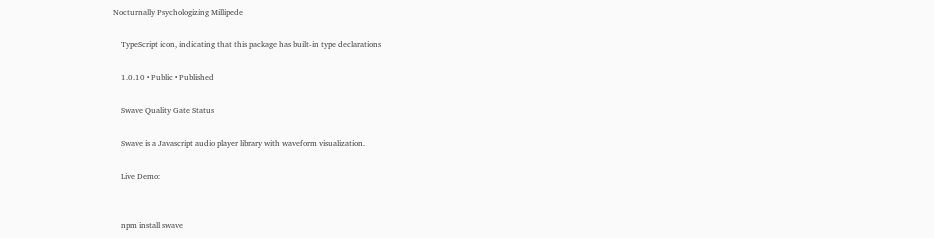Nocturnally Psychologizing Millipede

    TypeScript icon, indicating that this package has built-in type declarations

    1.0.10 • Public • Published

    Swave Quality Gate Status

    Swave is a Javascript audio player library with waveform visualization.

    Live Demo:


    npm install swave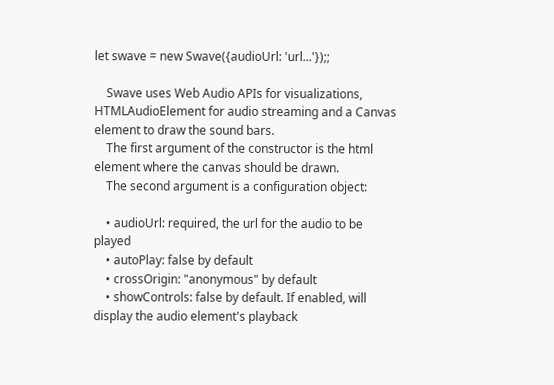let swave = new Swave({audioUrl: 'url...'});;

    Swave uses Web Audio APIs for visualizations, HTMLAudioElement for audio streaming and a Canvas element to draw the sound bars.
    The first argument of the constructor is the html element where the canvas should be drawn.
    The second argument is a configuration object:

    • audioUrl: required, the url for the audio to be played
    • autoPlay: false by default
    • crossOrigin: "anonymous" by default
    • showControls: false by default. If enabled, will display the audio element's playback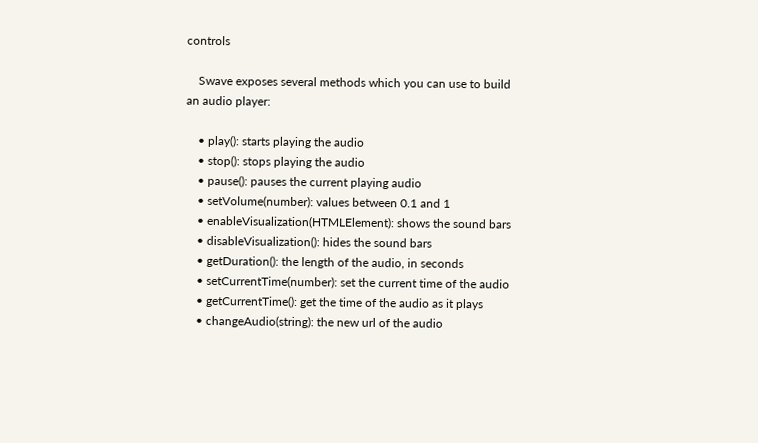controls

    Swave exposes several methods which you can use to build an audio player:

    • play(): starts playing the audio
    • stop(): stops playing the audio
    • pause(): pauses the current playing audio
    • setVolume(number): values between 0.1 and 1
    • enableVisualization(HTMLElement): shows the sound bars
    • disableVisualization(): hides the sound bars
    • getDuration(): the length of the audio, in seconds
    • setCurrentTime(number): set the current time of the audio
    • getCurrentTime(): get the time of the audio as it plays
    • changeAudio(string): the new url of the audio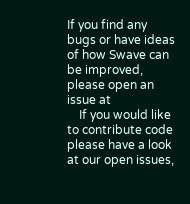If you find any bugs or have ideas of how Swave can be improved, please open an issue at
    If you would like to contribute code please have a look at our open issues,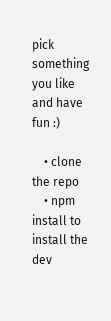pick something you like and have fun :)

    • clone the repo
    • npm install to install the dev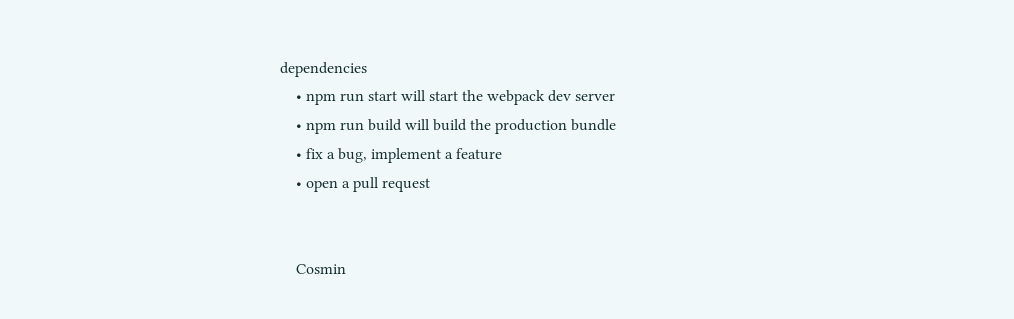dependencies
    • npm run start will start the webpack dev server
    • npm run build will build the production bundle
    • fix a bug, implement a feature
    • open a pull request


    Cosmin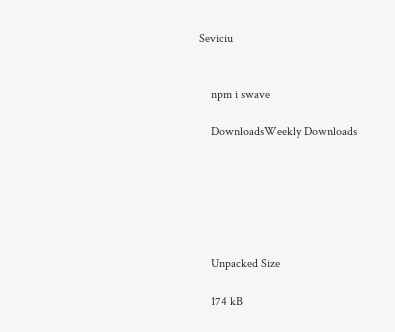Seviciu


    npm i swave

    DownloadsWeekly Downloads






    Unpacked Size

    174 kB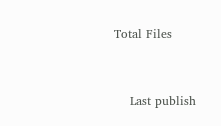Total Files


    Last publish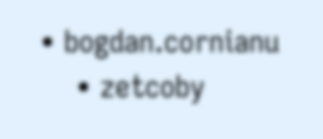• bogdan.cornianu
    • zetcoby